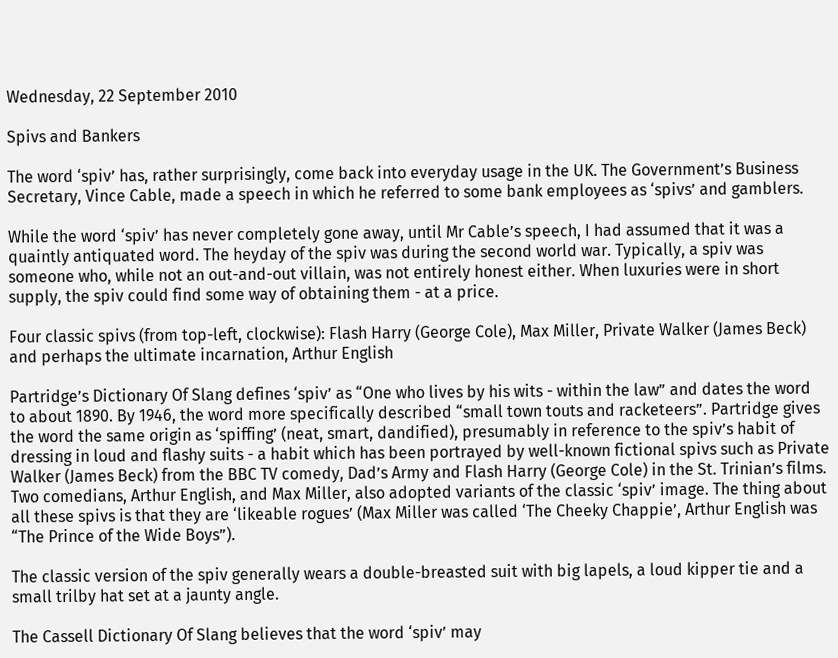Wednesday, 22 September 2010

Spivs and Bankers

The word ‘spiv’ has, rather surprisingly, come back into everyday usage in the UK. The Government’s Business Secretary, Vince Cable, made a speech in which he referred to some bank employees as ‘spivs’ and gamblers.

While the word ‘spiv’ has never completely gone away, until Mr Cable’s speech, I had assumed that it was a quaintly antiquated word. The heyday of the spiv was during the second world war. Typically, a spiv was someone who, while not an out-and-out villain, was not entirely honest either. When luxuries were in short supply, the spiv could find some way of obtaining them - at a price.

Four classic spivs (from top-left, clockwise): Flash Harry (George Cole), Max Miller, Private Walker (James Beck) and perhaps the ultimate incarnation, Arthur English

Partridge’s Dictionary Of Slang defines ‘spiv’ as “One who lives by his wits - within the law” and dates the word to about 1890. By 1946, the word more specifically described “small town touts and racketeers”. Partridge gives the word the same origin as ‘spiffing’ (neat, smart, dandified), presumably in reference to the spiv’s habit of dressing in loud and flashy suits - a habit which has been portrayed by well-known fictional spivs such as Private Walker (James Beck) from the BBC TV comedy, Dad’s Army and Flash Harry (George Cole) in the St. Trinian’s films. Two comedians, Arthur English, and Max Miller, also adopted variants of the classic ‘spiv’ image. The thing about all these spivs is that they are ‘likeable rogues’ (Max Miller was called ‘The Cheeky Chappie’, Arthur English was “The Prince of the Wide Boys”).

The classic version of the spiv generally wears a double-breasted suit with big lapels, a loud kipper tie and a small trilby hat set at a jaunty angle.

The Cassell Dictionary Of Slang believes that the word ‘spiv’ may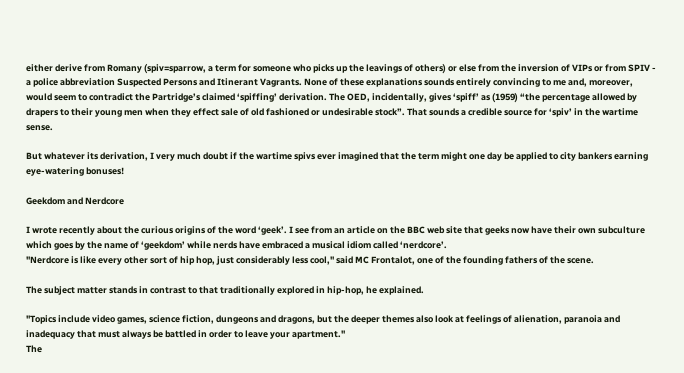either derive from Romany (spiv=sparrow, a term for someone who picks up the leavings of others) or else from the inversion of VIPs or from SPIV - a police abbreviation Suspected Persons and Itinerant Vagrants. None of these explanations sounds entirely convincing to me and, moreover, would seem to contradict the Partridge’s claimed ‘spiffing’ derivation. The OED, incidentally, gives ‘spiff’ as (1959) “the percentage allowed by drapers to their young men when they effect sale of old fashioned or undesirable stock”. That sounds a credible source for ‘spiv’ in the wartime sense.

But whatever its derivation, I very much doubt if the wartime spivs ever imagined that the term might one day be applied to city bankers earning eye-watering bonuses!

Geekdom and Nerdcore

I wrote recently about the curious origins of the word ‘geek’. I see from an article on the BBC web site that geeks now have their own subculture which goes by the name of ‘geekdom’ while nerds have embraced a musical idiom called ‘nerdcore’.
"Nerdcore is like every other sort of hip hop, just considerably less cool," said MC Frontalot, one of the founding fathers of the scene.

The subject matter stands in contrast to that traditionally explored in hip-hop, he explained.

"Topics include video games, science fiction, dungeons and dragons, but the deeper themes also look at feelings of alienation, paranoia and inadequacy that must always be battled in order to leave your apartment."
The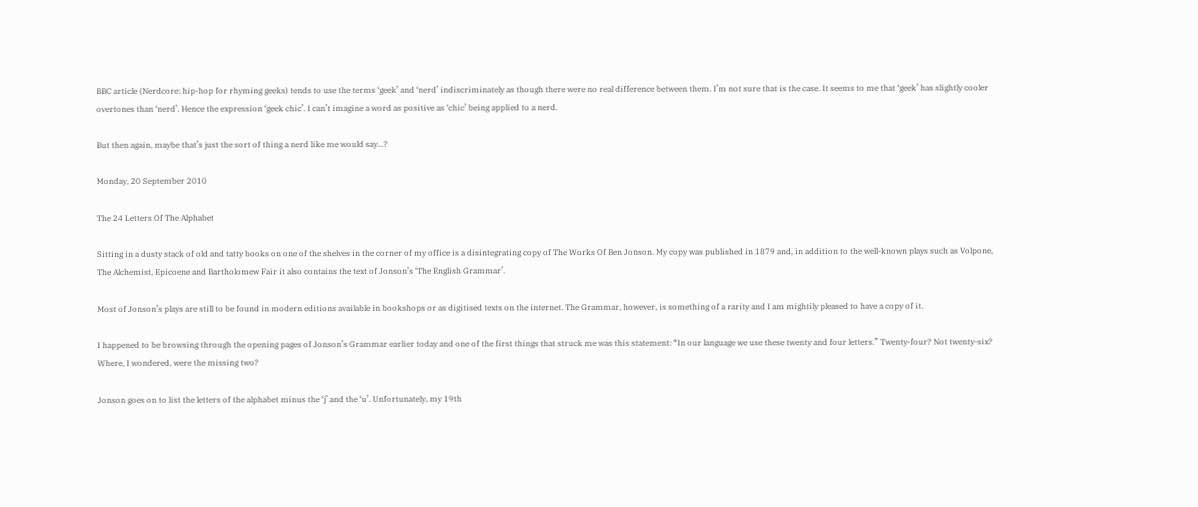BBC article (Nerdcore: hip-hop for rhyming geeks) tends to use the terms ‘geek’ and ‘nerd’ indiscriminately as though there were no real difference between them. I’m not sure that is the case. It seems to me that ‘geek’ has slightly cooler overtones than ‘nerd’. Hence the expression ‘geek chic’. I can’t imagine a word as positive as ‘chic’ being applied to a nerd.

But then again, maybe that’s just the sort of thing a nerd like me would say...?

Monday, 20 September 2010

The 24 Letters Of The Alphabet

Sitting in a dusty stack of old and tatty books on one of the shelves in the corner of my office is a disintegrating copy of The Works Of Ben Jonson. My copy was published in 1879 and, in addition to the well-known plays such as Volpone, The Alchemist, Epicoene and Bartholomew Fair it also contains the text of Jonson’s ‘The English Grammar’.

Most of Jonson’s plays are still to be found in modern editions available in bookshops or as digitised texts on the internet. The Grammar, however, is something of a rarity and I am mightily pleased to have a copy of it.

I happened to be browsing through the opening pages of Jonson’s Grammar earlier today and one of the first things that struck me was this statement: “In our language we use these twenty and four letters.” Twenty-four? Not twenty-six? Where, I wondered, were the missing two?

Jonson goes on to list the letters of the alphabet minus the ‘j’ and the ‘u’. Unfortunately, my 19th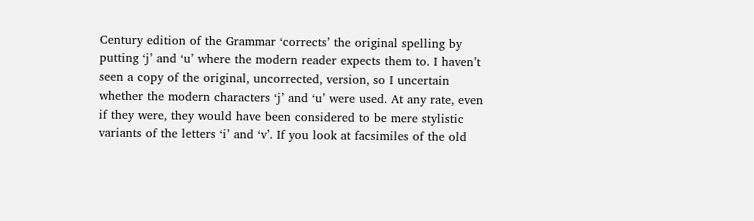Century edition of the Grammar ‘corrects’ the original spelling by putting ‘j’ and ‘u’ where the modern reader expects them to. I haven’t seen a copy of the original, uncorrected, version, so I uncertain whether the modern characters ‘j’ and ‘u’ were used. At any rate, even if they were, they would have been considered to be mere stylistic variants of the letters ‘i’ and ‘v’. If you look at facsimiles of the old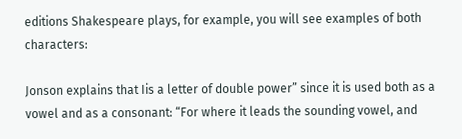editions Shakespeare plays, for example, you will see examples of both characters:

Jonson explains that Iis a letter of double power” since it is used both as a vowel and as a consonant: “For where it leads the sounding vowel, and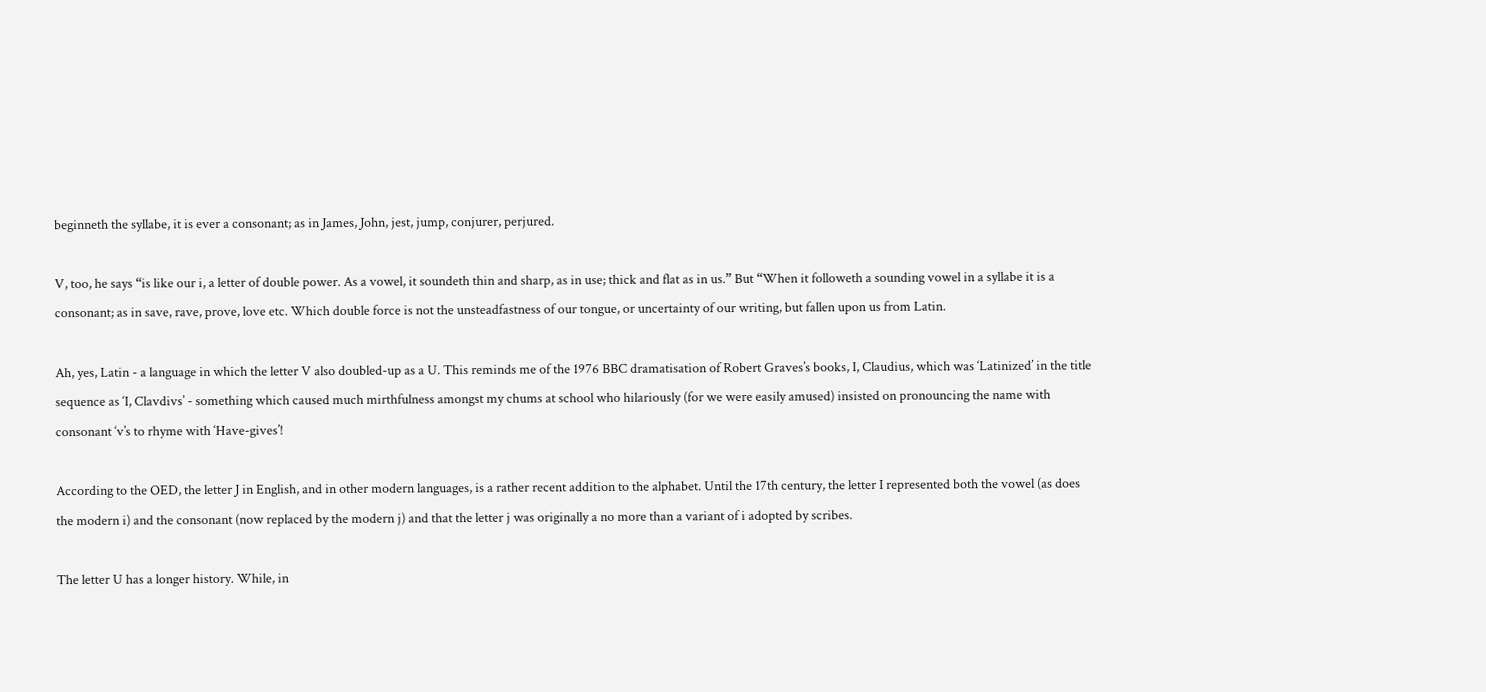beginneth the syllabe, it is ever a consonant; as in James, John, jest, jump, conjurer, perjured.

V, too, he says “is like our i, a letter of double power. As a vowel, it soundeth thin and sharp, as in use; thick and flat as in us.” But “When it followeth a sounding vowel in a syllabe it is a consonant; as in save, rave, prove, love etc. Which double force is not the unsteadfastness of our tongue, or uncertainty of our writing, but fallen upon us from Latin.

Ah, yes, Latin - a language in which the letter V also doubled-up as a U. This reminds me of the 1976 BBC dramatisation of Robert Graves’s books, I, Claudius, which was ‘Latinized’ in the title sequence as ‘I, Clavdivs’ - something which caused much mirthfulness amongst my chums at school who hilariously (for we were easily amused) insisted on pronouncing the name with consonant ‘v’s to rhyme with ‘Have-gives’!

According to the OED, the letter J in English, and in other modern languages, is a rather recent addition to the alphabet. Until the 17th century, the letter I represented both the vowel (as does the modern i) and the consonant (now replaced by the modern j) and that the letter j was originally a no more than a variant of i adopted by scribes.

The letter U has a longer history. While, in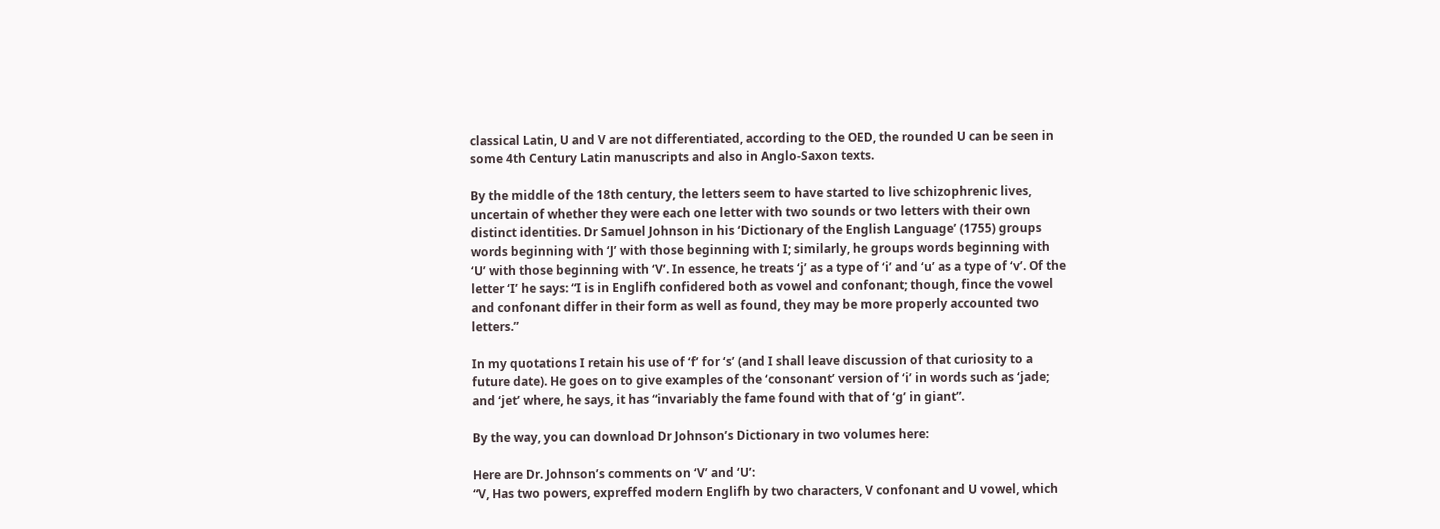classical Latin, U and V are not differentiated, according to the OED, the rounded U can be seen in some 4th Century Latin manuscripts and also in Anglo-Saxon texts.

By the middle of the 18th century, the letters seem to have started to live schizophrenic lives, uncertain of whether they were each one letter with two sounds or two letters with their own distinct identities. Dr Samuel Johnson in his ‘Dictionary of the English Language’ (1755) groups words beginning with ‘J’ with those beginning with I; similarly, he groups words beginning with ‘U’ with those beginning with ‘V’. In essence, he treats ‘j’ as a type of ‘i’ and ‘u’ as a type of ‘v’. Of the letter ‘I’ he says: “I is in Englifh confidered both as vowel and confonant; though, fince the vowel and confonant differ in their form as well as found, they may be more properly accounted two letters.”

In my quotations I retain his use of ‘f’ for ‘s’ (and I shall leave discussion of that curiosity to a future date). He goes on to give examples of the ‘consonant’ version of ‘i’ in words such as ‘jade; and ‘jet’ where, he says, it has “invariably the fame found with that of ‘g’ in giant”.

By the way, you can download Dr Johnson’s Dictionary in two volumes here:

Here are Dr. Johnson’s comments on ‘V’ and ‘U’:
“V, Has two powers, expreffed modern Englifh by two characters, V confonant and U vowel, which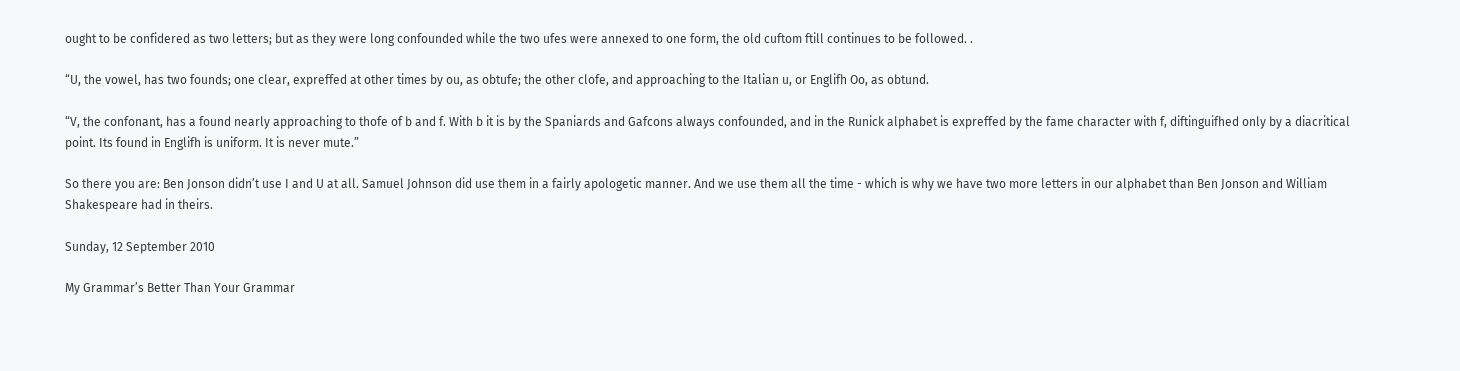ought to be confidered as two letters; but as they were long confounded while the two ufes were annexed to one form, the old cuftom ftill continues to be followed. .

“U, the vowel, has two founds; one clear, expreffed at other times by ou, as obtufe; the other clofe, and approaching to the Italian u, or Englifh Oo, as obtund.

“V, the confonant, has a found nearly approaching to thofe of b and f. With b it is by the Spaniards and Gafcons always confounded, and in the Runick alphabet is expreffed by the fame character with f, diftinguifhed only by a diacritical point. Its found in Englifh is uniform. It is never mute.”

So there you are: Ben Jonson didn’t use I and U at all. Samuel Johnson did use them in a fairly apologetic manner. And we use them all the time - which is why we have two more letters in our alphabet than Ben Jonson and William Shakespeare had in theirs.

Sunday, 12 September 2010

My Grammar’s Better Than Your Grammar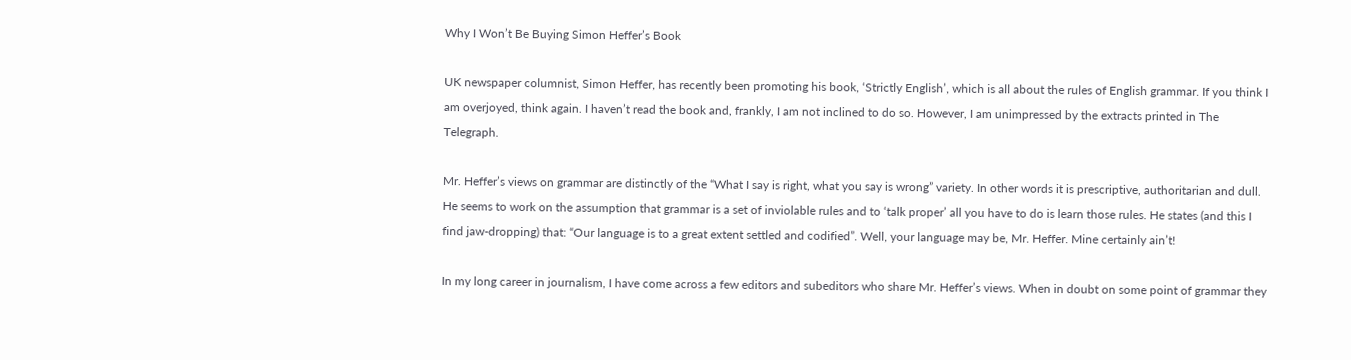Why I Won’t Be Buying Simon Heffer’s Book

UK newspaper columnist, Simon Heffer, has recently been promoting his book, ‘Strictly English’, which is all about the rules of English grammar. If you think I am overjoyed, think again. I haven’t read the book and, frankly, I am not inclined to do so. However, I am unimpressed by the extracts printed in The Telegraph.

Mr. Heffer’s views on grammar are distinctly of the “What I say is right, what you say is wrong” variety. In other words it is prescriptive, authoritarian and dull. He seems to work on the assumption that grammar is a set of inviolable rules and to ‘talk proper’ all you have to do is learn those rules. He states (and this I find jaw-dropping) that: “Our language is to a great extent settled and codified”. Well, your language may be, Mr. Heffer. Mine certainly ain’t!

In my long career in journalism, I have come across a few editors and subeditors who share Mr. Heffer’s views. When in doubt on some point of grammar they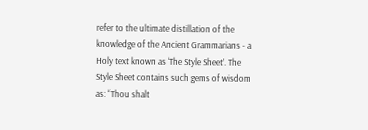refer to the ultimate distillation of the knowledge of the Ancient Grammarians - a Holy text known as ‘The Style Sheet’. The Style Sheet contains such gems of wisdom as: “Thou shalt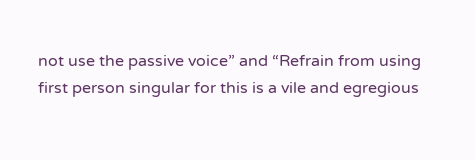not use the passive voice” and “Refrain from using first person singular for this is a vile and egregious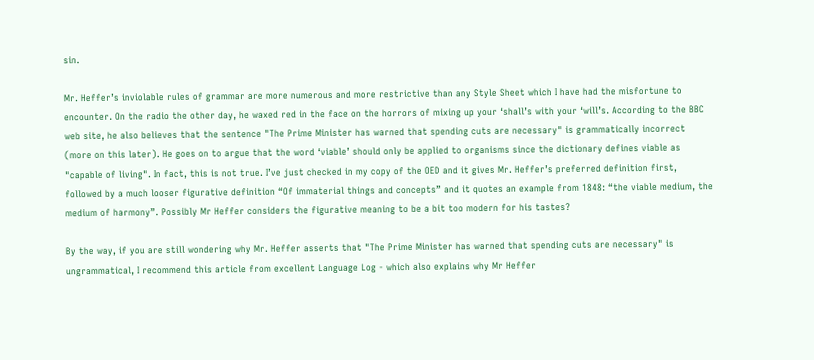sin.

Mr. Heffer’s inviolable rules of grammar are more numerous and more restrictive than any Style Sheet which I have had the misfortune to encounter. On the radio the other day, he waxed red in the face on the horrors of mixing up your ‘shall’s with your ‘will’s. According to the BBC web site, he also believes that the sentence "The Prime Minister has warned that spending cuts are necessary" is grammatically incorrect (more on this later). He goes on to argue that the word ‘viable’ should only be applied to organisms since the dictionary defines viable as "capable of living". In fact, this is not true. I’ve just checked in my copy of the OED and it gives Mr. Heffer’s preferred definition first, followed by a much looser figurative definition “Of immaterial things and concepts” and it quotes an example from 1848: “the viable medium, the medium of harmony”. Possibly Mr Heffer considers the figurative meaning to be a bit too modern for his tastes?

By the way, if you are still wondering why Mr. Heffer asserts that "The Prime Minister has warned that spending cuts are necessary" is ungrammatical, I recommend this article from excellent Language Log - which also explains why Mr Heffer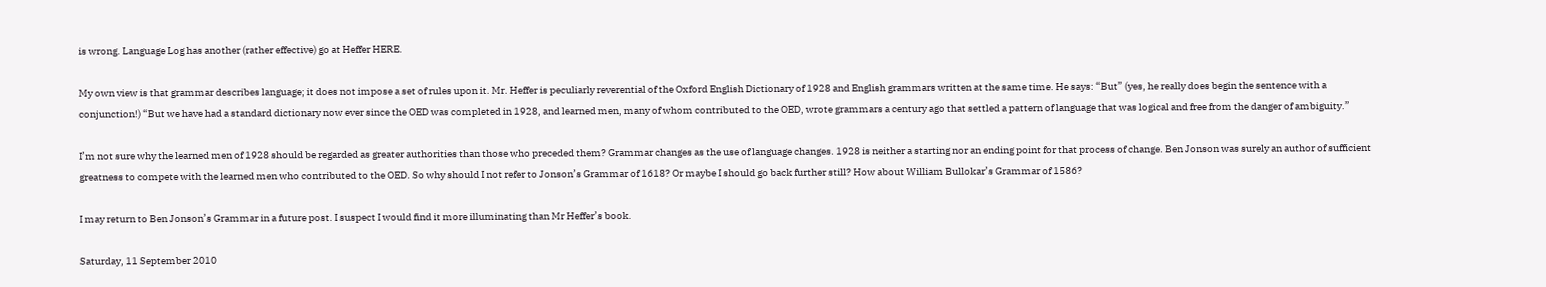is wrong. Language Log has another (rather effective) go at Heffer HERE.

My own view is that grammar describes language; it does not impose a set of rules upon it. Mr. Heffer is peculiarly reverential of the Oxford English Dictionary of 1928 and English grammars written at the same time. He says: “But” (yes, he really does begin the sentence with a conjunction!) “But we have had a standard dictionary now ever since the OED was completed in 1928, and learned men, many of whom contributed to the OED, wrote grammars a century ago that settled a pattern of language that was logical and free from the danger of ambiguity.”

I’m not sure why the learned men of 1928 should be regarded as greater authorities than those who preceded them? Grammar changes as the use of language changes. 1928 is neither a starting nor an ending point for that process of change. Ben Jonson was surely an author of sufficient greatness to compete with the learned men who contributed to the OED. So why should I not refer to Jonson’s Grammar of 1618? Or maybe I should go back further still? How about William Bullokar’s Grammar of 1586?

I may return to Ben Jonson’s Grammar in a future post. I suspect I would find it more illuminating than Mr Heffer’s book.

Saturday, 11 September 2010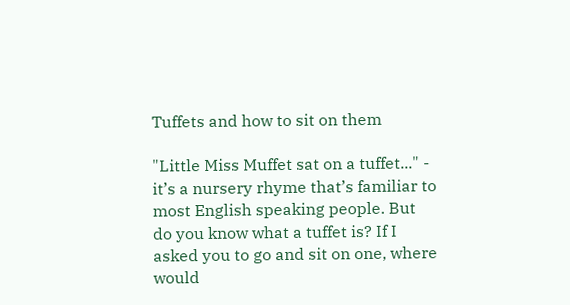Tuffets and how to sit on them

"Little Miss Muffet sat on a tuffet..." - it’s a nursery rhyme that’s familiar to most English speaking people. But do you know what a tuffet is? If I asked you to go and sit on one, where would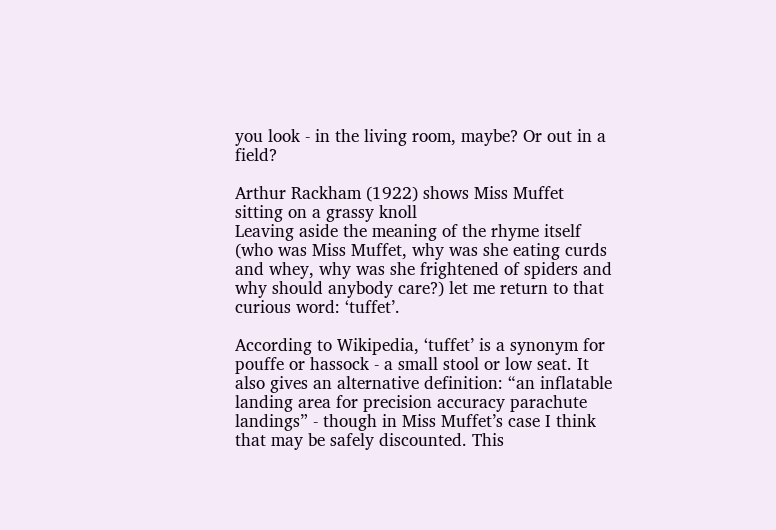you look - in the living room, maybe? Or out in a field?

Arthur Rackham (1922) shows Miss Muffet sitting on a grassy knoll
Leaving aside the meaning of the rhyme itself (who was Miss Muffet, why was she eating curds and whey, why was she frightened of spiders and why should anybody care?) let me return to that curious word: ‘tuffet’.

According to Wikipedia, ‘tuffet’ is a synonym for pouffe or hassock - a small stool or low seat. It also gives an alternative definition: “an inflatable landing area for precision accuracy parachute landings” - though in Miss Muffet’s case I think that may be safely discounted. This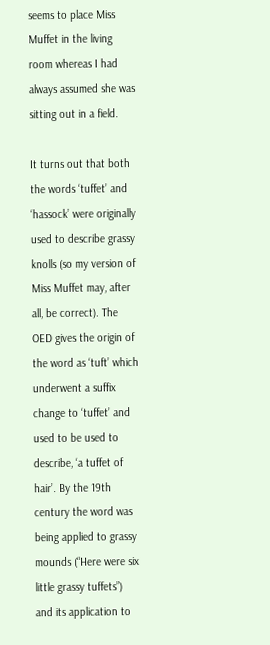seems to place Miss Muffet in the living room whereas I had always assumed she was sitting out in a field.

It turns out that both the words ‘tuffet’ and ‘hassock’ were originally used to describe grassy knolls (so my version of Miss Muffet may, after all, be correct). The OED gives the origin of the word as ‘tuft’ which underwent a suffix change to ‘tuffet’ and used to be used to describe, ‘a tuffet of hair’. By the 19th century the word was being applied to grassy mounds (“Here were six little grassy tuffets”) and its application to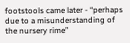footstools came later - “perhaps due to a misunderstanding of the nursery rime”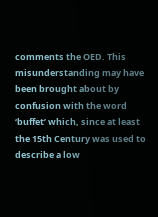comments the OED. This misunderstanding may have been brought about by confusion with the word ‘buffet’ which, since at least the 15th Century was used to describe a low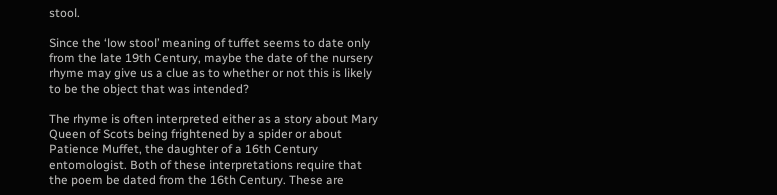stool.

Since the ‘low stool’ meaning of tuffet seems to date only from the late 19th Century, maybe the date of the nursery rhyme may give us a clue as to whether or not this is likely to be the object that was intended?

The rhyme is often interpreted either as a story about Mary Queen of Scots being frightened by a spider or about Patience Muffet, the daughter of a 16th Century entomologist. Both of these interpretations require that the poem be dated from the 16th Century. These are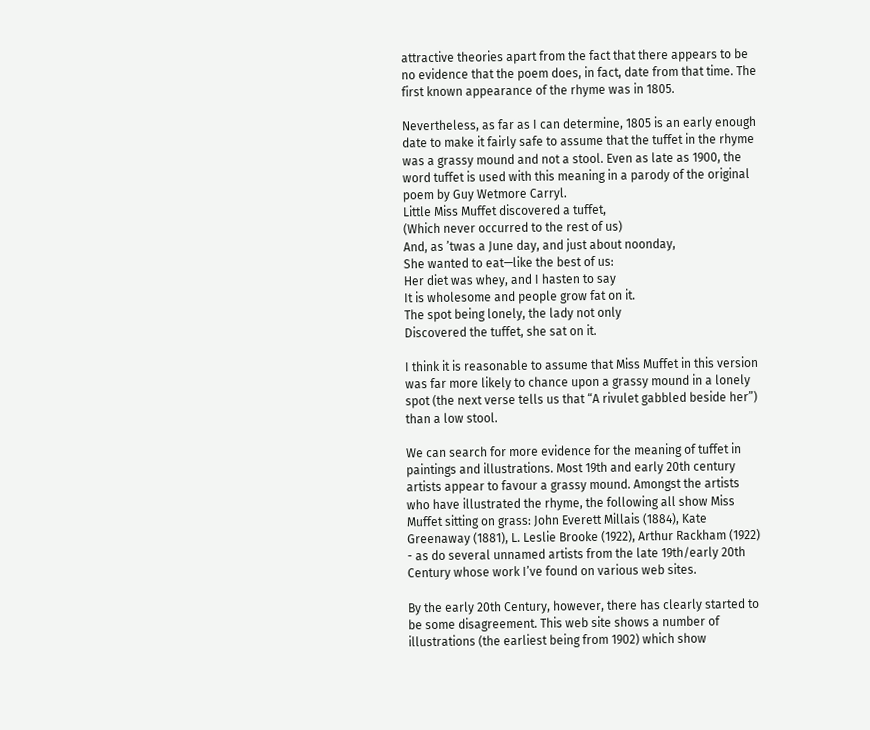attractive theories apart from the fact that there appears to be no evidence that the poem does, in fact, date from that time. The first known appearance of the rhyme was in 1805.

Nevertheless, as far as I can determine, 1805 is an early enough date to make it fairly safe to assume that the tuffet in the rhyme was a grassy mound and not a stool. Even as late as 1900, the word tuffet is used with this meaning in a parody of the original poem by Guy Wetmore Carryl.
Little Miss Muffet discovered a tuffet,
(Which never occurred to the rest of us)
And, as ’twas a June day, and just about noonday,
She wanted to eat—like the best of us:
Her diet was whey, and I hasten to say
It is wholesome and people grow fat on it.
The spot being lonely, the lady not only
Discovered the tuffet, she sat on it.

I think it is reasonable to assume that Miss Muffet in this version was far more likely to chance upon a grassy mound in a lonely spot (the next verse tells us that “A rivulet gabbled beside her”) than a low stool.

We can search for more evidence for the meaning of tuffet in paintings and illustrations. Most 19th and early 20th century artists appear to favour a grassy mound. Amongst the artists who have illustrated the rhyme, the following all show Miss Muffet sitting on grass: John Everett Millais (1884), Kate Greenaway (1881), L. Leslie Brooke (1922), Arthur Rackham (1922) - as do several unnamed artists from the late 19th/early 20th Century whose work I’ve found on various web sites.

By the early 20th Century, however, there has clearly started to be some disagreement. This web site shows a number of illustrations (the earliest being from 1902) which show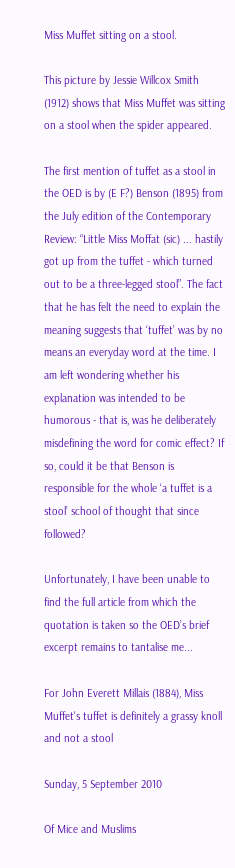Miss Muffet sitting on a stool.

This picture by Jessie Willcox Smith (1912) shows that Miss Muffet was sitting on a stool when the spider appeared.

The first mention of tuffet as a stool in the OED is by (E F?) Benson (1895) from the July edition of the Contemporary Review: “Little Miss Moffat (sic) ... hastily got up from the tuffet - which turned out to be a three-legged stool”. The fact that he has felt the need to explain the meaning suggests that ‘tuffet’ was by no means an everyday word at the time. I am left wondering whether his explanation was intended to be humorous - that is, was he deliberately misdefining the word for comic effect? If so, could it be that Benson is responsible for the whole ‘a tuffet is a stool’ school of thought that since followed?

Unfortunately, I have been unable to find the full article from which the quotation is taken so the OED’s brief excerpt remains to tantalise me...

For John Everett Millais (1884), Miss Muffet's tuffet is definitely a grassy knoll and not a stool

Sunday, 5 September 2010

Of Mice and Muslims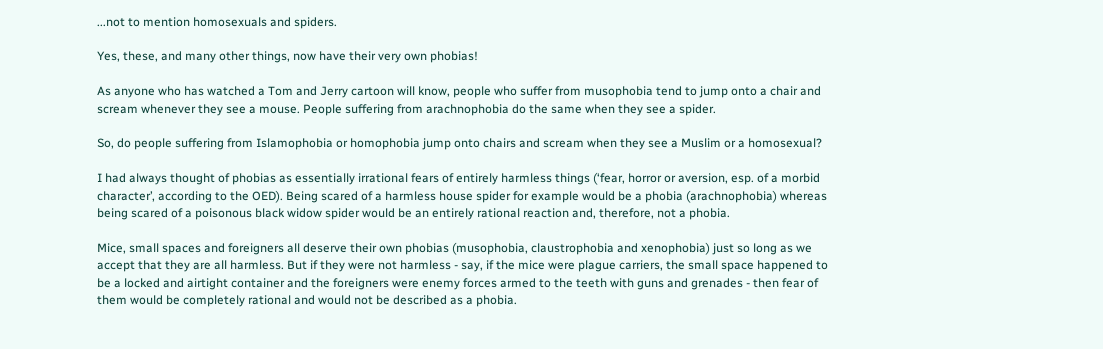...not to mention homosexuals and spiders.

Yes, these, and many other things, now have their very own phobias!

As anyone who has watched a Tom and Jerry cartoon will know, people who suffer from musophobia tend to jump onto a chair and scream whenever they see a mouse. People suffering from arachnophobia do the same when they see a spider.

So, do people suffering from Islamophobia or homophobia jump onto chairs and scream when they see a Muslim or a homosexual?

I had always thought of phobias as essentially irrational fears of entirely harmless things (‘fear, horror or aversion, esp. of a morbid character’, according to the OED). Being scared of a harmless house spider for example would be a phobia (arachnophobia) whereas being scared of a poisonous black widow spider would be an entirely rational reaction and, therefore, not a phobia.

Mice, small spaces and foreigners all deserve their own phobias (musophobia, claustrophobia and xenophobia) just so long as we accept that they are all harmless. But if they were not harmless - say, if the mice were plague carriers, the small space happened to be a locked and airtight container and the foreigners were enemy forces armed to the teeth with guns and grenades - then fear of them would be completely rational and would not be described as a phobia.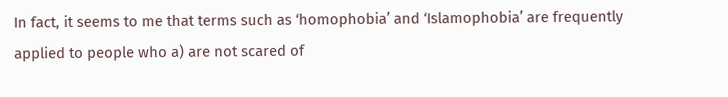In fact, it seems to me that terms such as ‘homophobia’ and ‘Islamophobia’ are frequently applied to people who a) are not scared of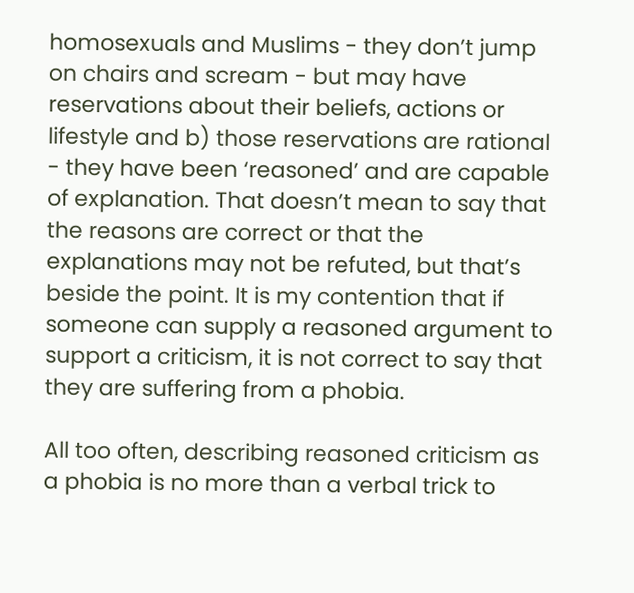homosexuals and Muslims - they don’t jump on chairs and scream - but may have reservations about their beliefs, actions or lifestyle and b) those reservations are rational - they have been ‘reasoned’ and are capable of explanation. That doesn’t mean to say that the reasons are correct or that the explanations may not be refuted, but that’s beside the point. It is my contention that if someone can supply a reasoned argument to support a criticism, it is not correct to say that they are suffering from a phobia.

All too often, describing reasoned criticism as a phobia is no more than a verbal trick to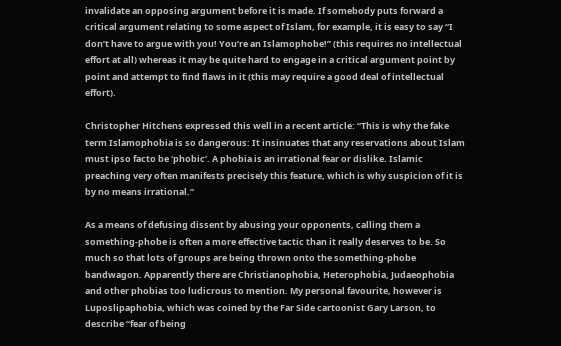invalidate an opposing argument before it is made. If somebody puts forward a critical argument relating to some aspect of Islam, for example, it is easy to say “I don’t have to argue with you! You’re an Islamophobe!” (this requires no intellectual effort at all) whereas it may be quite hard to engage in a critical argument point by point and attempt to find flaws in it (this may require a good deal of intellectual effort).

Christopher Hitchens expressed this well in a recent article: “This is why the fake term Islamophobia is so dangerous: It insinuates that any reservations about Islam must ipso facto be ‘phobic’. A phobia is an irrational fear or dislike. Islamic preaching very often manifests precisely this feature, which is why suspicion of it is by no means irrational.”

As a means of defusing dissent by abusing your opponents, calling them a something-phobe is often a more effective tactic than it really deserves to be. So much so that lots of groups are being thrown onto the something-phobe bandwagon. Apparently there are Christianophobia, Heterophobia, Judaeophobia and other phobias too ludicrous to mention. My personal favourite, however is Luposlipaphobia, which was coined by the Far Side cartoonist Gary Larson, to describe “fear of being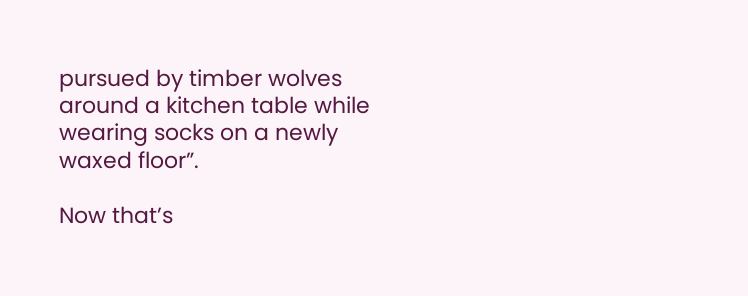pursued by timber wolves around a kitchen table while wearing socks on a newly waxed floor”.

Now that’s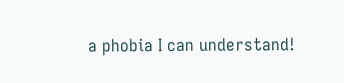a phobia I can understand!